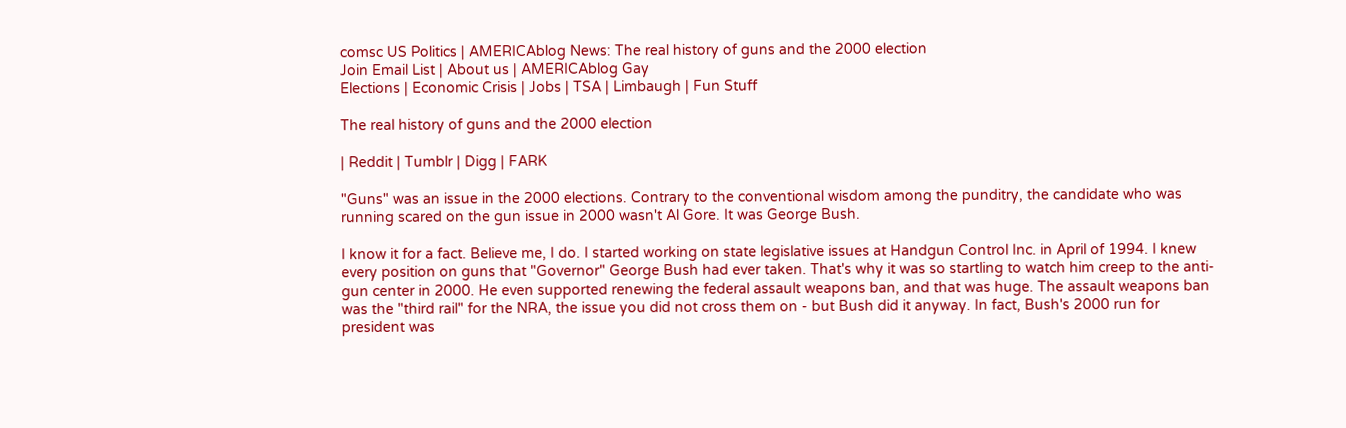comsc US Politics | AMERICAblog News: The real history of guns and the 2000 election
Join Email List | About us | AMERICAblog Gay
Elections | Economic Crisis | Jobs | TSA | Limbaugh | Fun Stuff

The real history of guns and the 2000 election

| Reddit | Tumblr | Digg | FARK

"Guns" was an issue in the 2000 elections. Contrary to the conventional wisdom among the punditry, the candidate who was running scared on the gun issue in 2000 wasn't Al Gore. It was George Bush.

I know it for a fact. Believe me, I do. I started working on state legislative issues at Handgun Control Inc. in April of 1994. I knew every position on guns that "Governor" George Bush had ever taken. That's why it was so startling to watch him creep to the anti-gun center in 2000. He even supported renewing the federal assault weapons ban, and that was huge. The assault weapons ban was the "third rail" for the NRA, the issue you did not cross them on - but Bush did it anyway. In fact, Bush's 2000 run for president was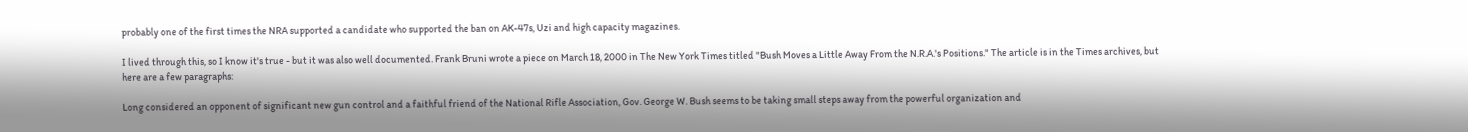probably one of the first times the NRA supported a candidate who supported the ban on AK-47s, Uzi and high capacity magazines.

I lived through this, so I know it's true - but it was also well documented. Frank Bruni wrote a piece on March 18, 2000 in The New York Times titled "Bush Moves a Little Away From the N.R.A.'s Positions." The article is in the Times archives, but here are a few paragraphs:

Long considered an opponent of significant new gun control and a faithful friend of the National Rifle Association, Gov. George W. Bush seems to be taking small steps away from the powerful organization and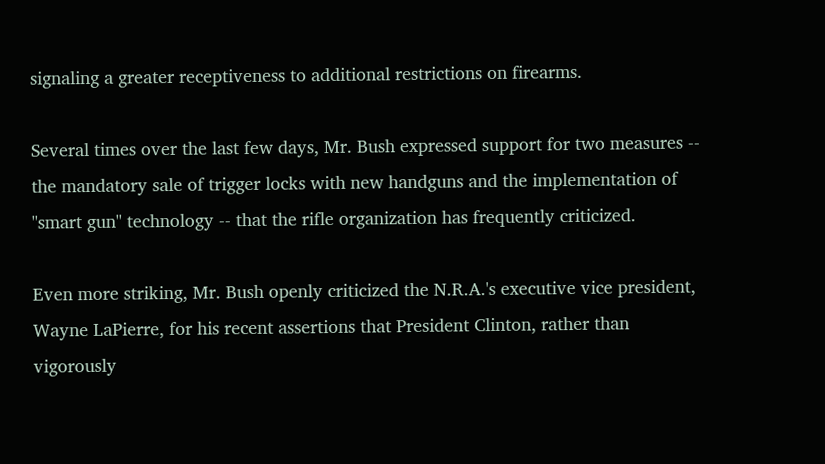signaling a greater receptiveness to additional restrictions on firearms.

Several times over the last few days, Mr. Bush expressed support for two measures -- the mandatory sale of trigger locks with new handguns and the implementation of ''smart gun'' technology -- that the rifle organization has frequently criticized.

Even more striking, Mr. Bush openly criticized the N.R.A.'s executive vice president, Wayne LaPierre, for his recent assertions that President Clinton, rather than vigorously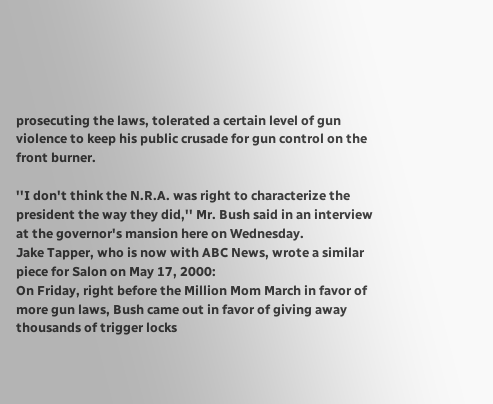prosecuting the laws, tolerated a certain level of gun violence to keep his public crusade for gun control on the front burner.

''I don't think the N.R.A. was right to characterize the president the way they did,'' Mr. Bush said in an interview at the governor's mansion here on Wednesday.
Jake Tapper, who is now with ABC News, wrote a similar piece for Salon on May 17, 2000:
On Friday, right before the Million Mom March in favor of more gun laws, Bush came out in favor of giving away thousands of trigger locks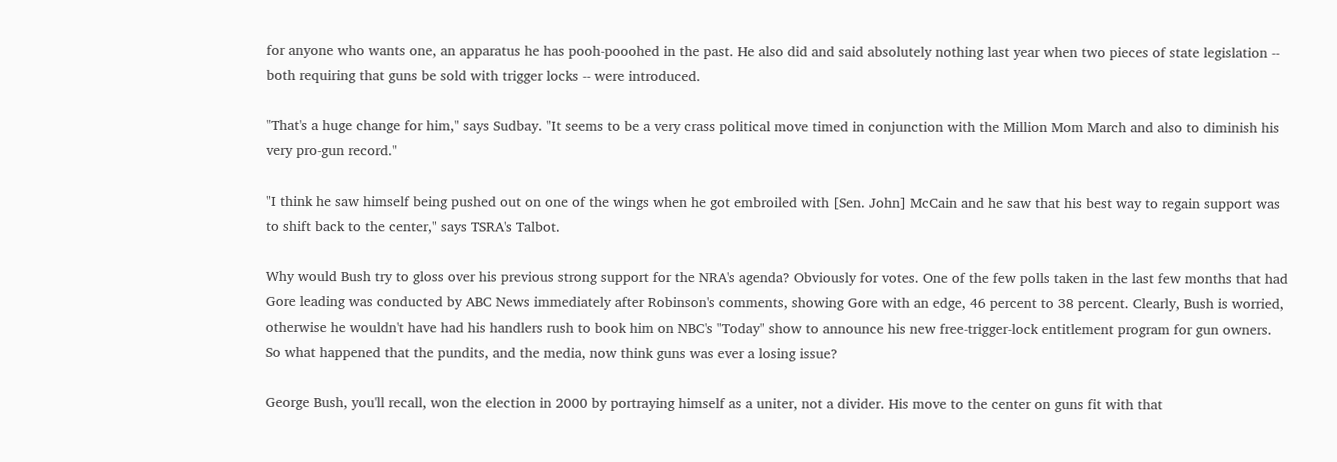for anyone who wants one, an apparatus he has pooh-pooohed in the past. He also did and said absolutely nothing last year when two pieces of state legislation -- both requiring that guns be sold with trigger locks -- were introduced.

"That's a huge change for him," says Sudbay. "It seems to be a very crass political move timed in conjunction with the Million Mom March and also to diminish his very pro-gun record."

"I think he saw himself being pushed out on one of the wings when he got embroiled with [Sen. John] McCain and he saw that his best way to regain support was to shift back to the center," says TSRA's Talbot.

Why would Bush try to gloss over his previous strong support for the NRA's agenda? Obviously for votes. One of the few polls taken in the last few months that had Gore leading was conducted by ABC News immediately after Robinson's comments, showing Gore with an edge, 46 percent to 38 percent. Clearly, Bush is worried, otherwise he wouldn't have had his handlers rush to book him on NBC's "Today" show to announce his new free-trigger-lock entitlement program for gun owners.
So what happened that the pundits, and the media, now think guns was ever a losing issue?

George Bush, you'll recall, won the election in 2000 by portraying himself as a uniter, not a divider. His move to the center on guns fit with that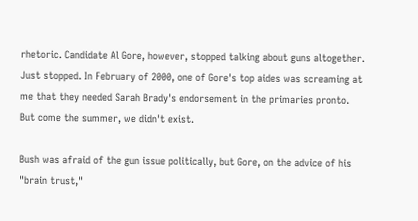rhetoric. Candidate Al Gore, however, stopped talking about guns altogether. Just stopped. In February of 2000, one of Gore's top aides was screaming at me that they needed Sarah Brady's endorsement in the primaries pronto. But come the summer, we didn't exist.

Bush was afraid of the gun issue politically, but Gore, on the advice of his "brain trust,"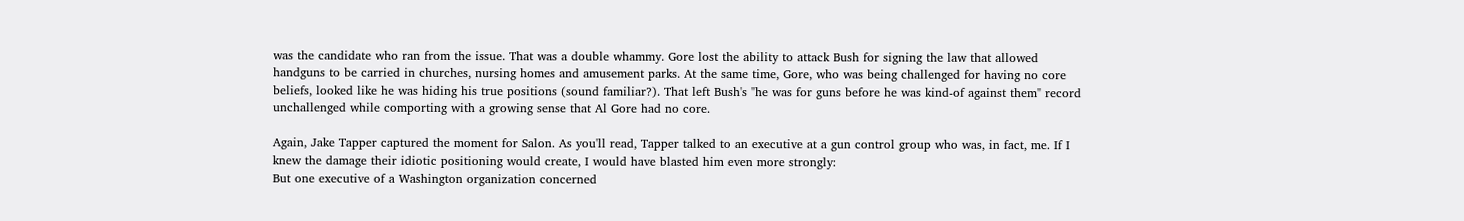was the candidate who ran from the issue. That was a double whammy. Gore lost the ability to attack Bush for signing the law that allowed handguns to be carried in churches, nursing homes and amusement parks. At the same time, Gore, who was being challenged for having no core beliefs, looked like he was hiding his true positions (sound familiar?). That left Bush's "he was for guns before he was kind-of against them" record unchallenged while comporting with a growing sense that Al Gore had no core.

Again, Jake Tapper captured the moment for Salon. As you'll read, Tapper talked to an executive at a gun control group who was, in fact, me. If I knew the damage their idiotic positioning would create, I would have blasted him even more strongly:
But one executive of a Washington organization concerned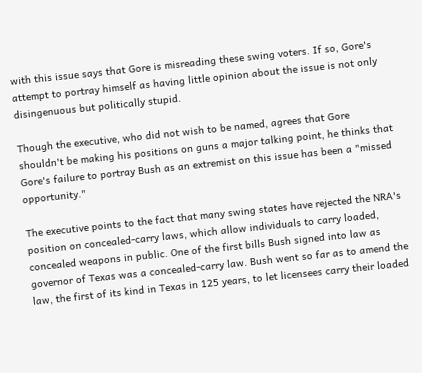with this issue says that Gore is misreading these swing voters. If so, Gore's attempt to portray himself as having little opinion about the issue is not only disingenuous but politically stupid.

Though the executive, who did not wish to be named, agrees that Gore shouldn't be making his positions on guns a major talking point, he thinks that Gore's failure to portray Bush as an extremist on this issue has been a "missed opportunity."

The executive points to the fact that many swing states have rejected the NRA's position on concealed-carry laws, which allow individuals to carry loaded, concealed weapons in public. One of the first bills Bush signed into law as governor of Texas was a concealed-carry law. Bush went so far as to amend the law, the first of its kind in Texas in 125 years, to let licensees carry their loaded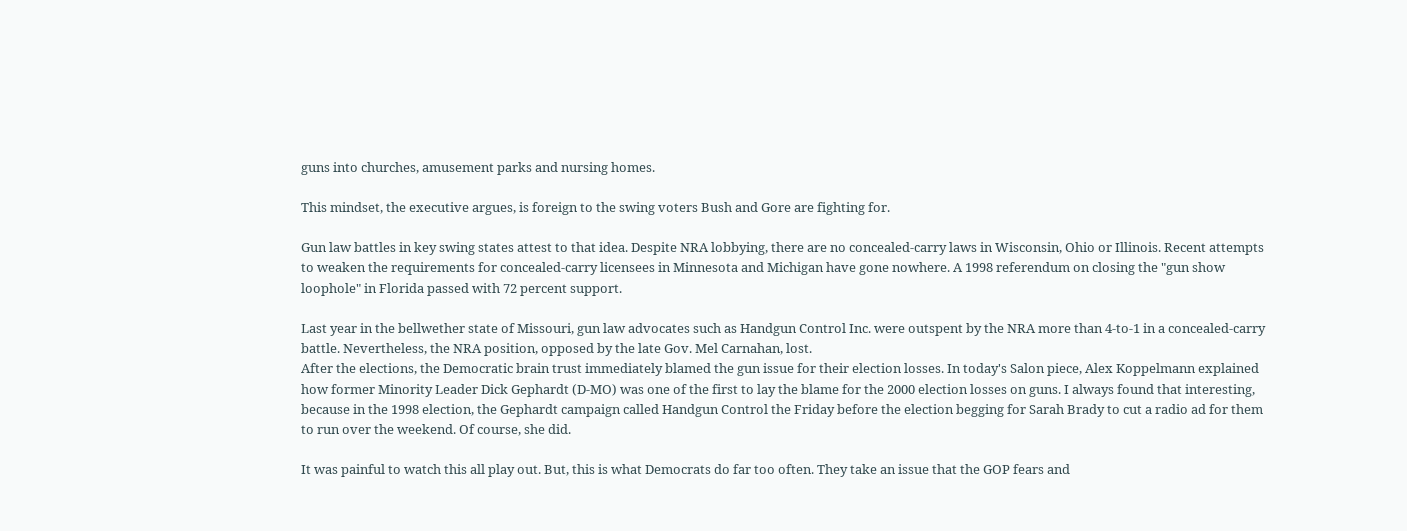guns into churches, amusement parks and nursing homes.

This mindset, the executive argues, is foreign to the swing voters Bush and Gore are fighting for.

Gun law battles in key swing states attest to that idea. Despite NRA lobbying, there are no concealed-carry laws in Wisconsin, Ohio or Illinois. Recent attempts to weaken the requirements for concealed-carry licensees in Minnesota and Michigan have gone nowhere. A 1998 referendum on closing the "gun show loophole" in Florida passed with 72 percent support.

Last year in the bellwether state of Missouri, gun law advocates such as Handgun Control Inc. were outspent by the NRA more than 4-to-1 in a concealed-carry battle. Nevertheless, the NRA position, opposed by the late Gov. Mel Carnahan, lost.
After the elections, the Democratic brain trust immediately blamed the gun issue for their election losses. In today's Salon piece, Alex Koppelmann explained how former Minority Leader Dick Gephardt (D-MO) was one of the first to lay the blame for the 2000 election losses on guns. I always found that interesting, because in the 1998 election, the Gephardt campaign called Handgun Control the Friday before the election begging for Sarah Brady to cut a radio ad for them to run over the weekend. Of course, she did.

It was painful to watch this all play out. But, this is what Democrats do far too often. They take an issue that the GOP fears and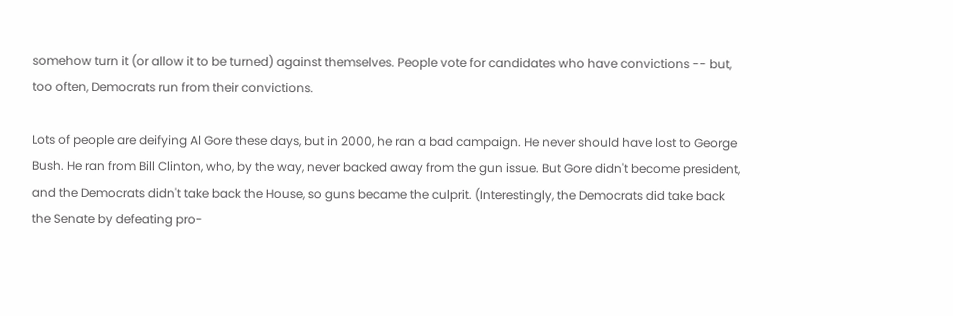somehow turn it (or allow it to be turned) against themselves. People vote for candidates who have convictions -- but, too often, Democrats run from their convictions.

Lots of people are deifying Al Gore these days, but in 2000, he ran a bad campaign. He never should have lost to George Bush. He ran from Bill Clinton, who, by the way, never backed away from the gun issue. But Gore didn't become president, and the Democrats didn't take back the House, so guns became the culprit. (Interestingly, the Democrats did take back the Senate by defeating pro-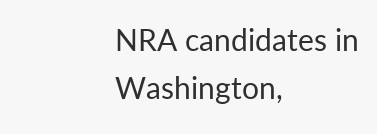NRA candidates in Washington,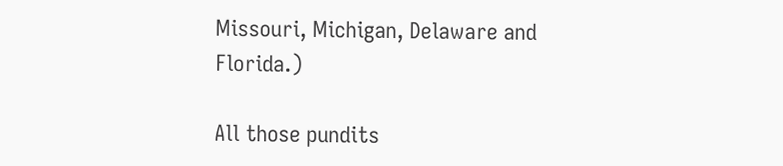Missouri, Michigan, Delaware and Florida.)

All those pundits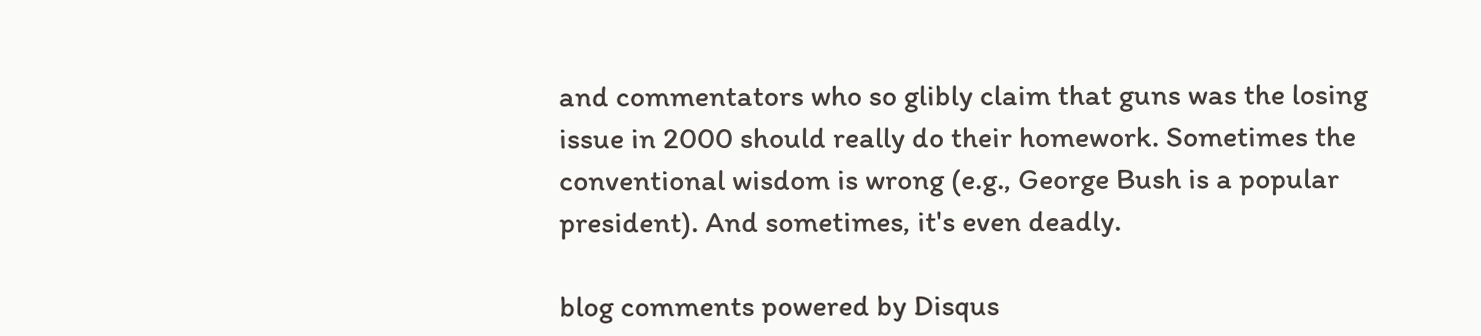and commentators who so glibly claim that guns was the losing issue in 2000 should really do their homework. Sometimes the conventional wisdom is wrong (e.g., George Bush is a popular president). And sometimes, it's even deadly.

blog comments powered by Disqus